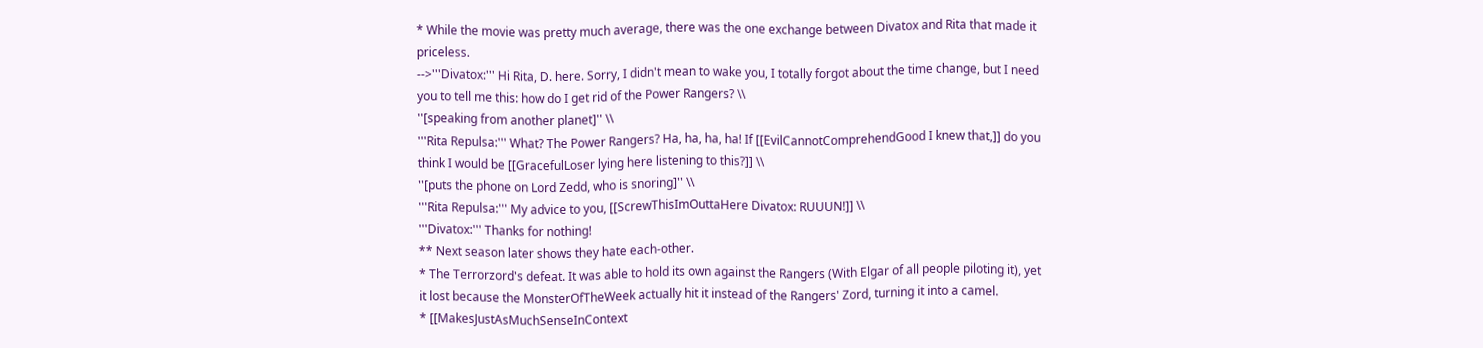* While the movie was pretty much average, there was the one exchange between Divatox and Rita that made it priceless.
-->'''Divatox:''' Hi Rita, D. here. Sorry, I didn't mean to wake you, I totally forgot about the time change, but I need you to tell me this: how do I get rid of the Power Rangers? \\
''[speaking from another planet]'' \\
'''Rita Repulsa:''' What? The Power Rangers? Ha, ha, ha, ha! If [[EvilCannotComprehendGood I knew that,]] do you think I would be [[GracefulLoser lying here listening to this?]] \\
''[puts the phone on Lord Zedd, who is snoring]'' \\
'''Rita Repulsa:''' My advice to you, [[ScrewThisImOuttaHere Divatox: RUUUN!]] \\
'''Divatox:''' Thanks for nothing!
** Next season later shows they hate each-other.
* The Terrorzord's defeat. It was able to hold its own against the Rangers (With Elgar of all people piloting it), yet it lost because the MonsterOfTheWeek actually hit it instead of the Rangers' Zord, turning it into a camel.
* [[MakesJustAsMuchSenseInContext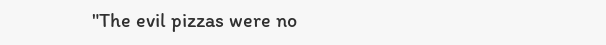"The evil pizzas were no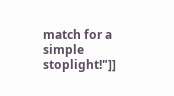match for a simple stoplight!"]]